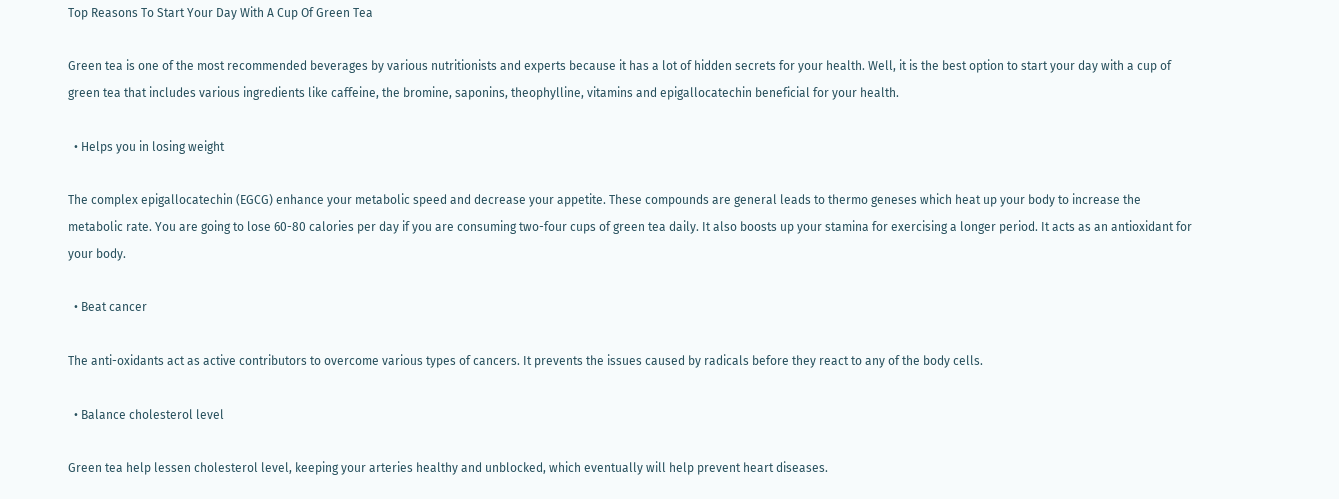Top Reasons To Start Your Day With A Cup Of Green Tea

Green tea is one of the most recommended beverages by various nutritionists and experts because it has a lot of hidden secrets for your health. Well, it is the best option to start your day with a cup of green tea that includes various ingredients like caffeine, the bromine, saponins, theophylline, vitamins and epigallocatechin beneficial for your health.

  • Helps you in losing weight

The complex epigallocatechin (EGCG) enhance your metabolic speed and decrease your appetite. These compounds are general leads to thermo geneses which heat up your body to increase the metabolic rate. You are going to lose 60-80 calories per day if you are consuming two-four cups of green tea daily. It also boosts up your stamina for exercising a longer period. It acts as an antioxidant for your body.

  • Beat cancer

The anti-oxidants act as active contributors to overcome various types of cancers. It prevents the issues caused by radicals before they react to any of the body cells.

  • Balance cholesterol level

Green tea help lessen cholesterol level, keeping your arteries healthy and unblocked, which eventually will help prevent heart diseases.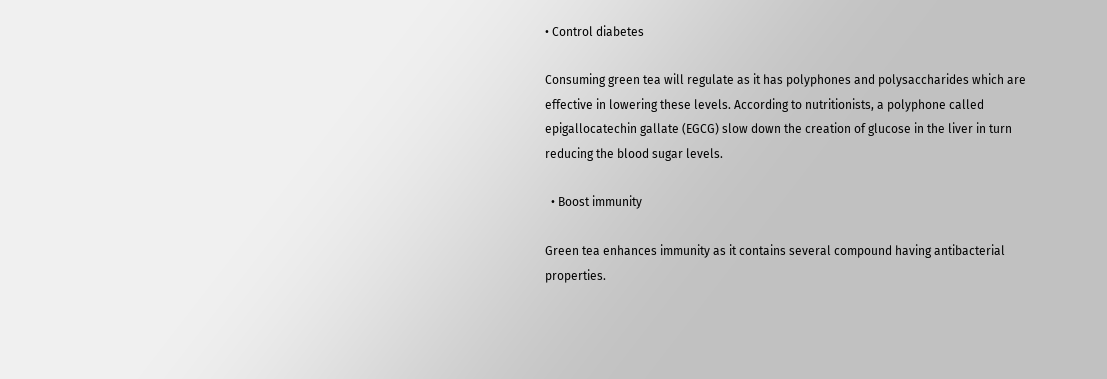• Control diabetes

Consuming green tea will regulate as it has polyphones and polysaccharides which are effective in lowering these levels. According to nutritionists, a polyphone called epigallocatechin gallate (EGCG) slow down the creation of glucose in the liver in turn reducing the blood sugar levels.

  • Boost immunity

Green tea enhances immunity as it contains several compound having antibacterial properties.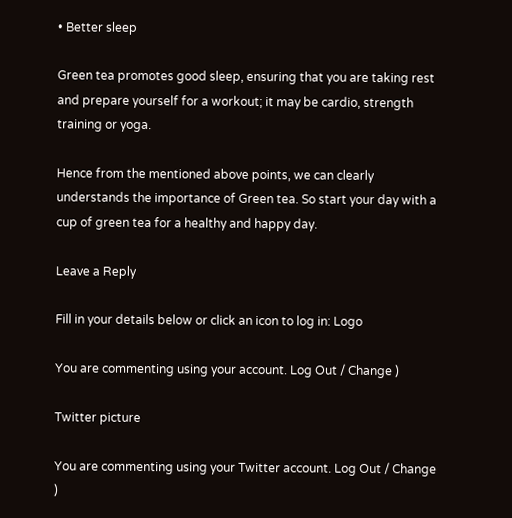• Better sleep

Green tea promotes good sleep, ensuring that you are taking rest and prepare yourself for a workout; it may be cardio, strength training or yoga.

Hence from the mentioned above points, we can clearly understands the importance of Green tea. So start your day with a cup of green tea for a healthy and happy day.

Leave a Reply

Fill in your details below or click an icon to log in: Logo

You are commenting using your account. Log Out / Change )

Twitter picture

You are commenting using your Twitter account. Log Out / Change )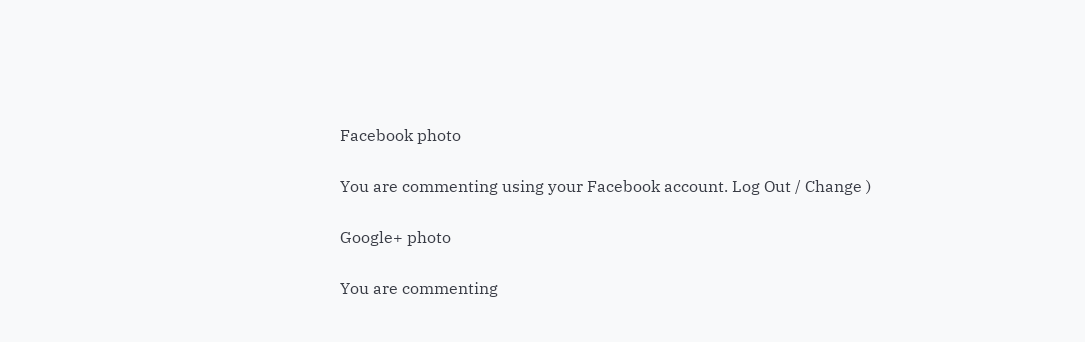Facebook photo

You are commenting using your Facebook account. Log Out / Change )

Google+ photo

You are commenting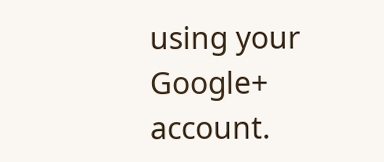using your Google+ account.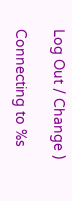Log Out / Change )

Connecting to %s